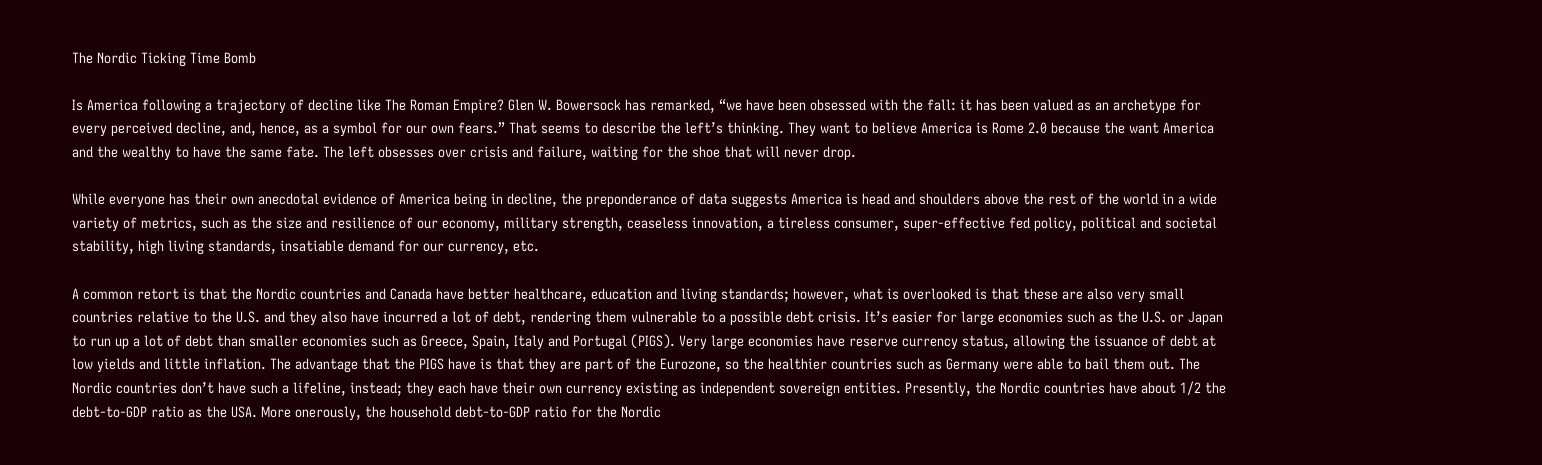The Nordic Ticking Time Bomb

Is America following a trajectory of decline like The Roman Empire? Glen W. Bowersock has remarked, “we have been obsessed with the fall: it has been valued as an archetype for every perceived decline, and, hence, as a symbol for our own fears.” That seems to describe the left’s thinking. They want to believe America is Rome 2.0 because the want America and the wealthy to have the same fate. The left obsesses over crisis and failure, waiting for the shoe that will never drop.

While everyone has their own anecdotal evidence of America being in decline, the preponderance of data suggests America is head and shoulders above the rest of the world in a wide variety of metrics, such as the size and resilience of our economy, military strength, ceaseless innovation, a tireless consumer, super-effective fed policy, political and societal stability, high living standards, insatiable demand for our currency, etc.

A common retort is that the Nordic countries and Canada have better healthcare, education and living standards; however, what is overlooked is that these are also very small countries relative to the U.S. and they also have incurred a lot of debt, rendering them vulnerable to a possible debt crisis. It’s easier for large economies such as the U.S. or Japan to run up a lot of debt than smaller economies such as Greece, Spain, Italy and Portugal (PIGS). Very large economies have reserve currency status, allowing the issuance of debt at low yields and little inflation. The advantage that the PIGS have is that they are part of the Eurozone, so the healthier countries such as Germany were able to bail them out. The Nordic countries don’t have such a lifeline, instead; they each have their own currency existing as independent sovereign entities. Presently, the Nordic countries have about 1/2 the debt-to-GDP ratio as the USA. More onerously, the household debt-to-GDP ratio for the Nordic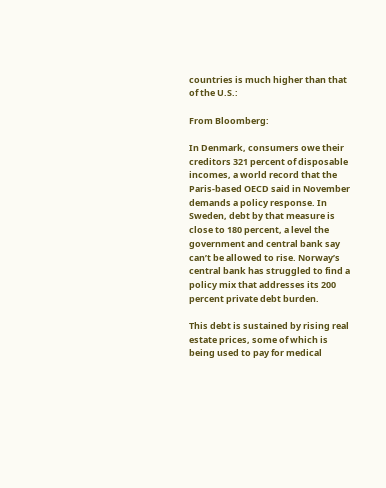countries is much higher than that of the U.S.:

From Bloomberg:

In Denmark, consumers owe their creditors 321 percent of disposable incomes, a world record that the Paris-based OECD said in November demands a policy response. In Sweden, debt by that measure is close to 180 percent, a level the government and central bank say can’t be allowed to rise. Norway’s central bank has struggled to find a policy mix that addresses its 200 percent private debt burden.

This debt is sustained by rising real estate prices, some of which is being used to pay for medical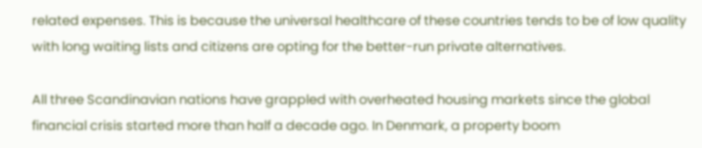related expenses. This is because the universal healthcare of these countries tends to be of low quality with long waiting lists and citizens are opting for the better-run private alternatives.

All three Scandinavian nations have grappled with overheated housing markets since the global financial crisis started more than half a decade ago. In Denmark, a property boom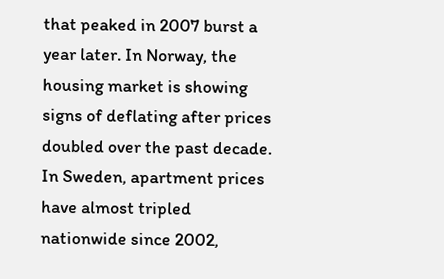that peaked in 2007 burst a year later. In Norway, the housing market is showing signs of deflating after prices doubled over the past decade. In Sweden, apartment prices have almost tripled nationwide since 2002,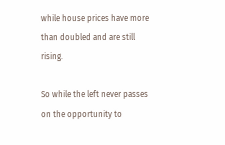while house prices have more than doubled and are still rising.

So while the left never passes on the opportunity to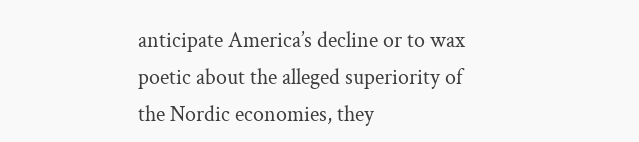anticipate America’s decline or to wax poetic about the alleged superiority of the Nordic economies, they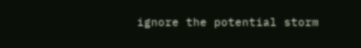ignore the potential storm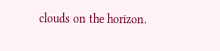clouds on the horizon.